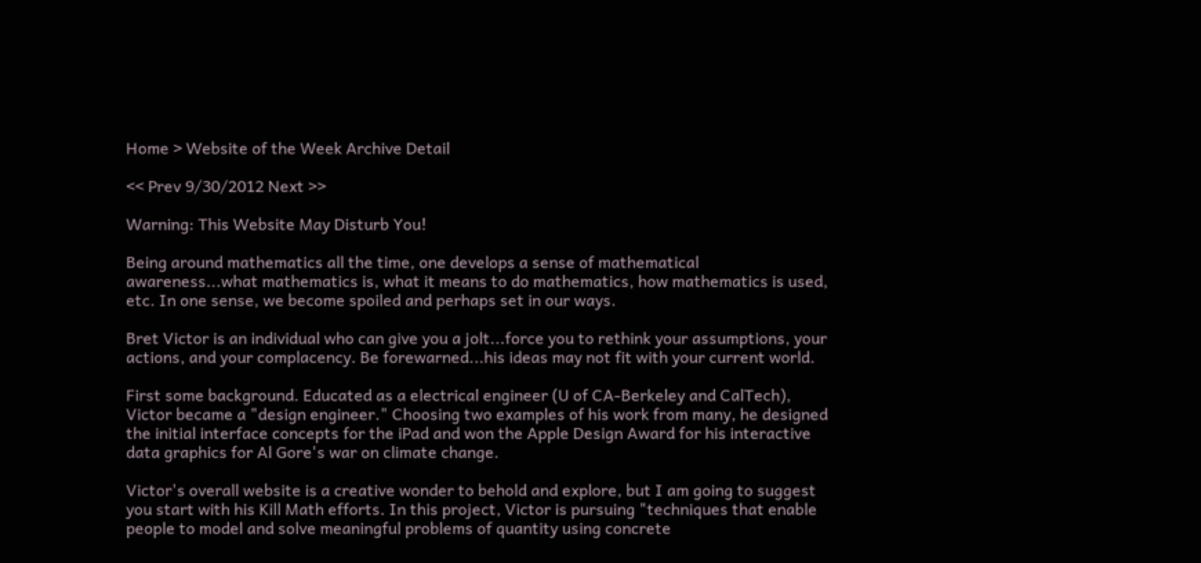Home > Website of the Week Archive Detail

<< Prev 9/30/2012 Next >>

Warning: This Website May Disturb You!

Being around mathematics all the time, one develops a sense of mathematical awareness...what mathematics is, what it means to do mathematics, how mathematics is used, etc. In one sense, we become spoiled and perhaps set in our ways.

Bret Victor is an individual who can give you a jolt...force you to rethink your assumptions, your actions, and your complacency. Be forewarned...his ideas may not fit with your current world.

First some background. Educated as a electrical engineer (U of CA-Berkeley and CalTech), Victor became a "design engineer." Choosing two examples of his work from many, he designed the initial interface concepts for the iPad and won the Apple Design Award for his interactive data graphics for Al Gore's war on climate change.

Victor's overall website is a creative wonder to behold and explore, but I am going to suggest you start with his Kill Math efforts. In this project, Victor is pursuing "techniques that enable people to model and solve meaningful problems of quantity using concrete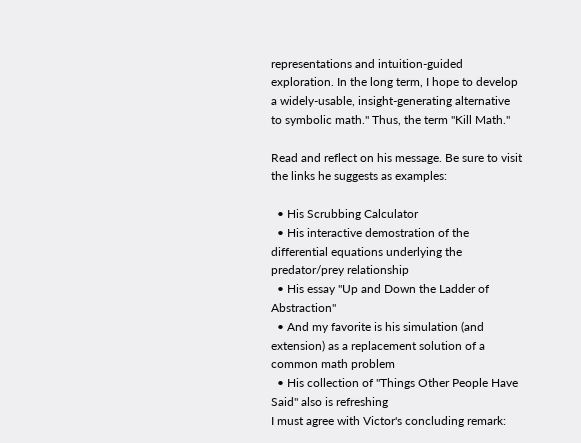representations and intuition-guided exploration. In the long term, I hope to develop a widely-usable, insight-generating alternative to symbolic math." Thus, the term "Kill Math."

Read and reflect on his message. Be sure to visit the links he suggests as examples:

  • His Scrubbing Calculator
  • His interactive demostration of the differential equations underlying the predator/prey relationship
  • His essay "Up and Down the Ladder of Abstraction"
  • And my favorite is his simulation (and extension) as a replacement solution of a common math problem
  • His collection of "Things Other People Have Said" also is refreshing
I must agree with Victor's concluding remark: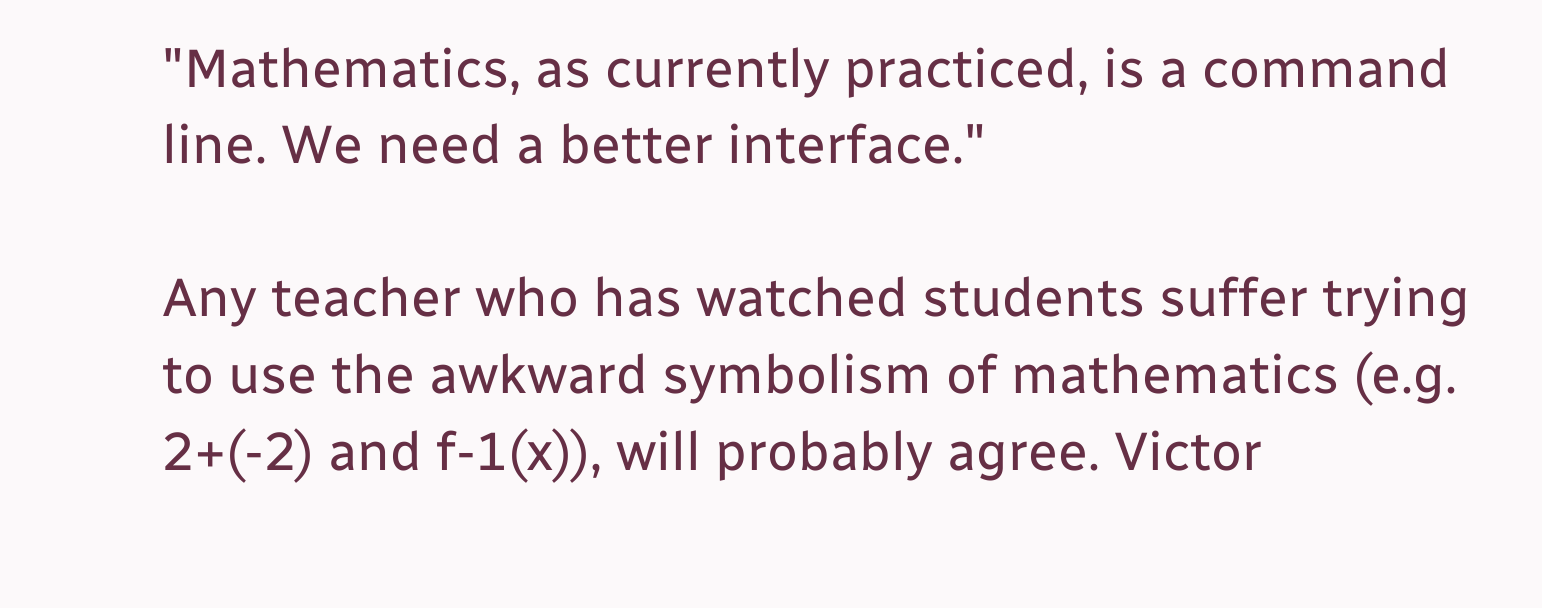"Mathematics, as currently practiced, is a command line. We need a better interface."

Any teacher who has watched students suffer trying to use the awkward symbolism of mathematics (e.g. 2+(-2) and f-1(x)), will probably agree. Victor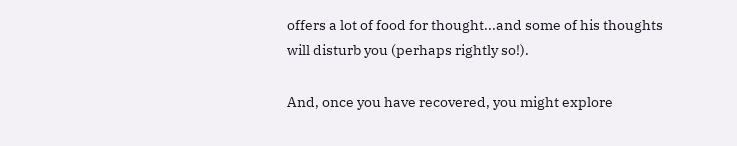offers a lot of food for thought...and some of his thoughts will disturb you (perhaps rightly so!).

And, once you have recovered, you might explore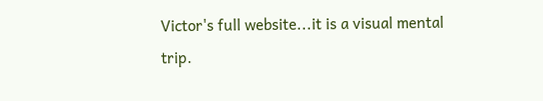Victor's full website...it is a visual mental trip.